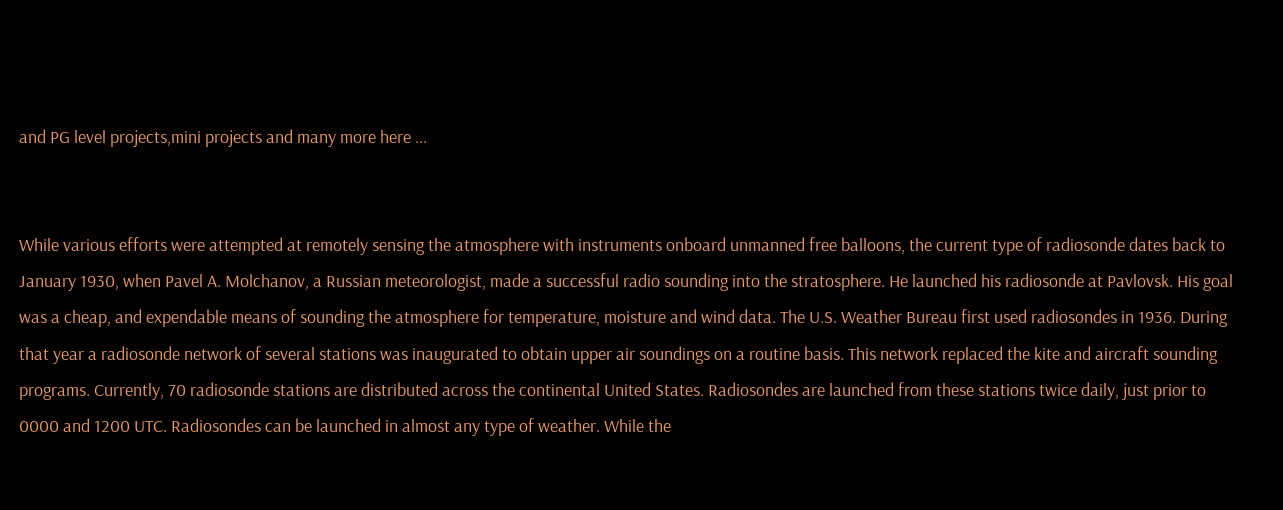and PG level projects,mini projects and many more here ...


While various efforts were attempted at remotely sensing the atmosphere with instruments onboard unmanned free balloons, the current type of radiosonde dates back to January 1930, when Pavel A. Molchanov, a Russian meteorologist, made a successful radio sounding into the stratosphere. He launched his radiosonde at Pavlovsk. His goal was a cheap, and expendable means of sounding the atmosphere for temperature, moisture and wind data. The U.S. Weather Bureau first used radiosondes in 1936. During that year a radiosonde network of several stations was inaugurated to obtain upper air soundings on a routine basis. This network replaced the kite and aircraft sounding programs. Currently, 70 radiosonde stations are distributed across the continental United States. Radiosondes are launched from these stations twice daily, just prior to 0000 and 1200 UTC. Radiosondes can be launched in almost any type of weather. While the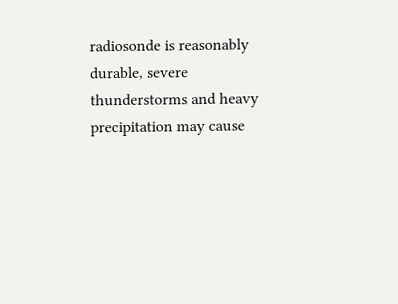radiosonde is reasonably durable, severe thunderstorms and heavy precipitation may cause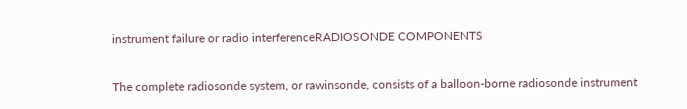instrument failure or radio interferenceRADIOSONDE COMPONENTS

The complete radiosonde system, or rawinsonde, consists of a balloon-borne radiosonde instrument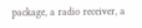package, a radio receiver, a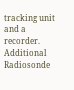tracking unit and a recorder. Additional Radiosonde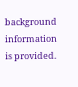background information is provided.